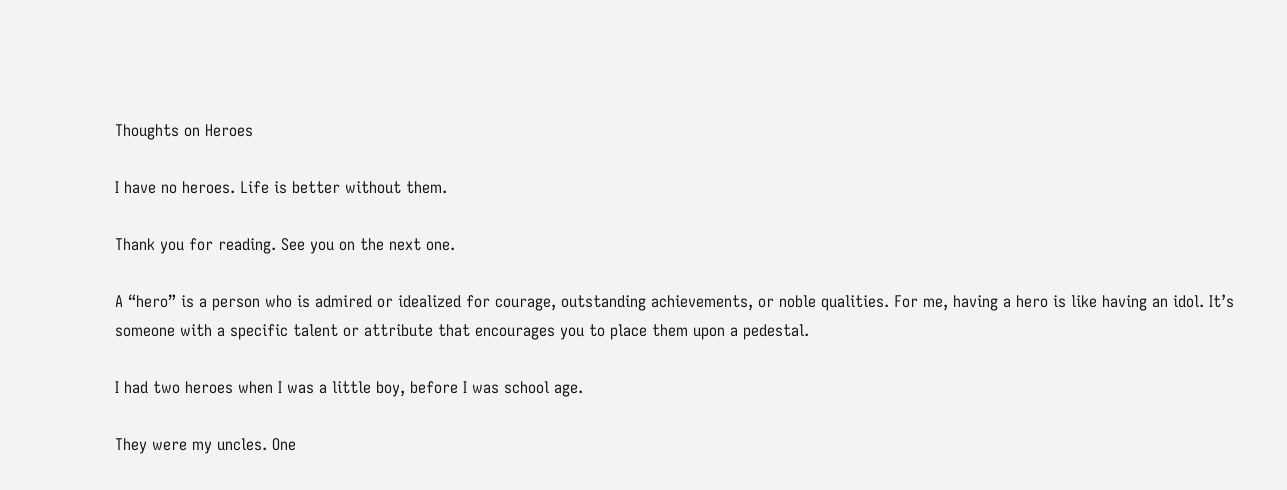Thoughts on Heroes

I have no heroes. Life is better without them.

Thank you for reading. See you on the next one.

A “hero” is a person who is admired or idealized for courage, outstanding achievements, or noble qualities. For me, having a hero is like having an idol. It’s someone with a specific talent or attribute that encourages you to place them upon a pedestal.

I had two heroes when I was a little boy, before I was school age.

They were my uncles. One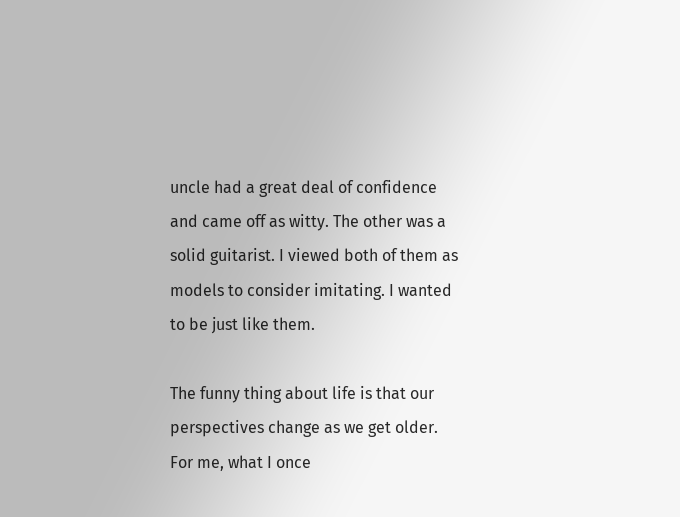uncle had a great deal of confidence and came off as witty. The other was a solid guitarist. I viewed both of them as models to consider imitating. I wanted to be just like them.

The funny thing about life is that our perspectives change as we get older. For me, what I once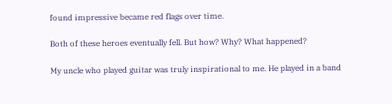found impressive became red flags over time.

Both of these heroes eventually fell. But how? Why? What happened?

My uncle who played guitar was truly inspirational to me. He played in a band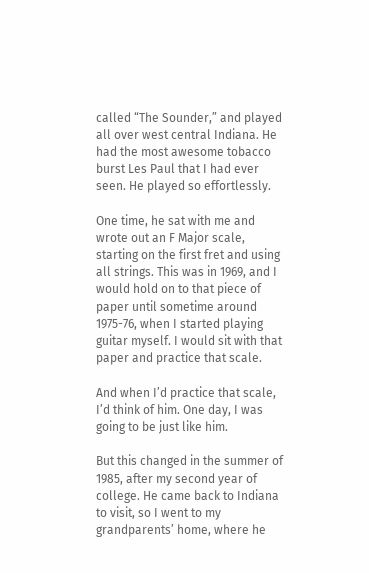called “The Sounder,” and played all over west central Indiana. He had the most awesome tobacco burst Les Paul that I had ever seen. He played so effortlessly.

One time, he sat with me and wrote out an F Major scale, starting on the first fret and using all strings. This was in 1969, and I would hold on to that piece of paper until sometime around 1975-76, when I started playing guitar myself. I would sit with that paper and practice that scale.

And when I’d practice that scale, I’d think of him. One day, I was going to be just like him.

But this changed in the summer of 1985, after my second year of college. He came back to Indiana to visit, so I went to my grandparents’ home, where he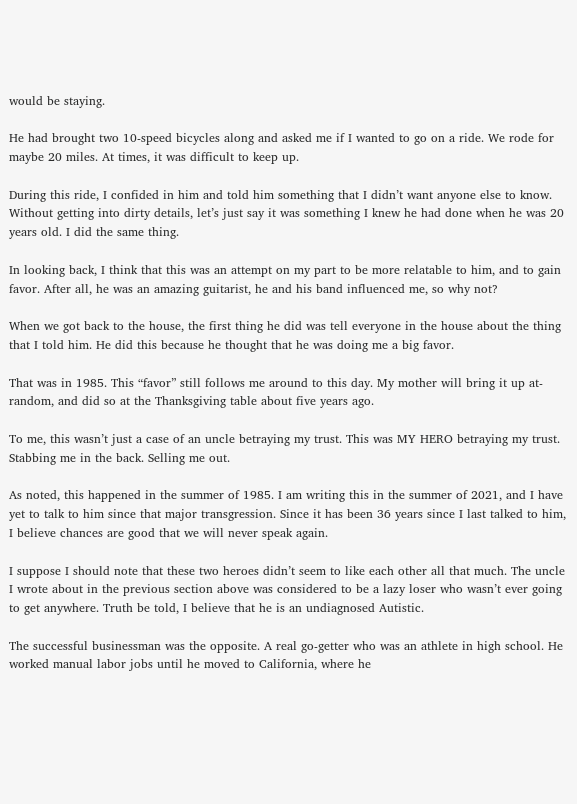would be staying.

He had brought two 10-speed bicycles along and asked me if I wanted to go on a ride. We rode for maybe 20 miles. At times, it was difficult to keep up.

During this ride, I confided in him and told him something that I didn’t want anyone else to know. Without getting into dirty details, let’s just say it was something I knew he had done when he was 20 years old. I did the same thing.

In looking back, I think that this was an attempt on my part to be more relatable to him, and to gain favor. After all, he was an amazing guitarist, he and his band influenced me, so why not?

When we got back to the house, the first thing he did was tell everyone in the house about the thing that I told him. He did this because he thought that he was doing me a big favor.

That was in 1985. This “favor” still follows me around to this day. My mother will bring it up at-random, and did so at the Thanksgiving table about five years ago.

To me, this wasn’t just a case of an uncle betraying my trust. This was MY HERO betraying my trust. Stabbing me in the back. Selling me out.

As noted, this happened in the summer of 1985. I am writing this in the summer of 2021, and I have yet to talk to him since that major transgression. Since it has been 36 years since I last talked to him, I believe chances are good that we will never speak again.

I suppose I should note that these two heroes didn’t seem to like each other all that much. The uncle I wrote about in the previous section above was considered to be a lazy loser who wasn’t ever going to get anywhere. Truth be told, I believe that he is an undiagnosed Autistic.

The successful businessman was the opposite. A real go-getter who was an athlete in high school. He worked manual labor jobs until he moved to California, where he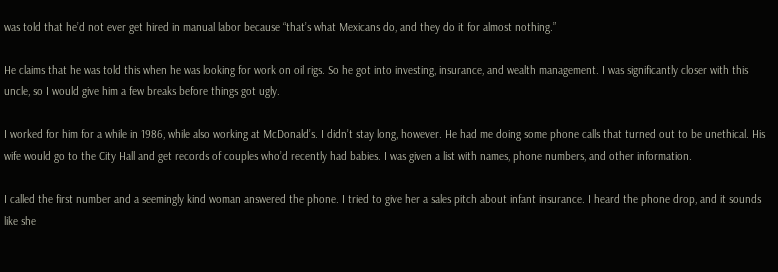was told that he’d not ever get hired in manual labor because “that’s what Mexicans do, and they do it for almost nothing.”

He claims that he was told this when he was looking for work on oil rigs. So he got into investing, insurance, and wealth management. I was significantly closer with this uncle, so I would give him a few breaks before things got ugly.

I worked for him for a while in 1986, while also working at McDonald’s. I didn’t stay long, however. He had me doing some phone calls that turned out to be unethical. His wife would go to the City Hall and get records of couples who’d recently had babies. I was given a list with names, phone numbers, and other information.

I called the first number and a seemingly kind woman answered the phone. I tried to give her a sales pitch about infant insurance. I heard the phone drop, and it sounds like she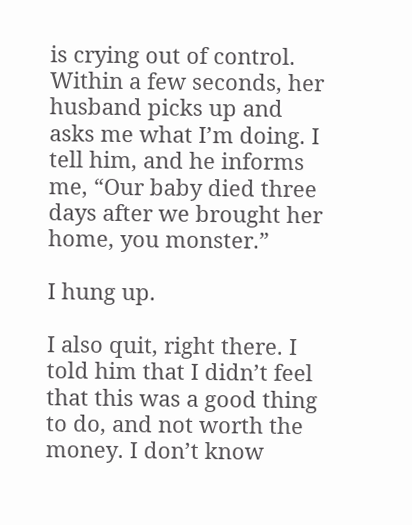is crying out of control. Within a few seconds, her husband picks up and asks me what I’m doing. I tell him, and he informs me, “Our baby died three days after we brought her home, you monster.”

I hung up.

I also quit, right there. I told him that I didn’t feel that this was a good thing to do, and not worth the money. I don’t know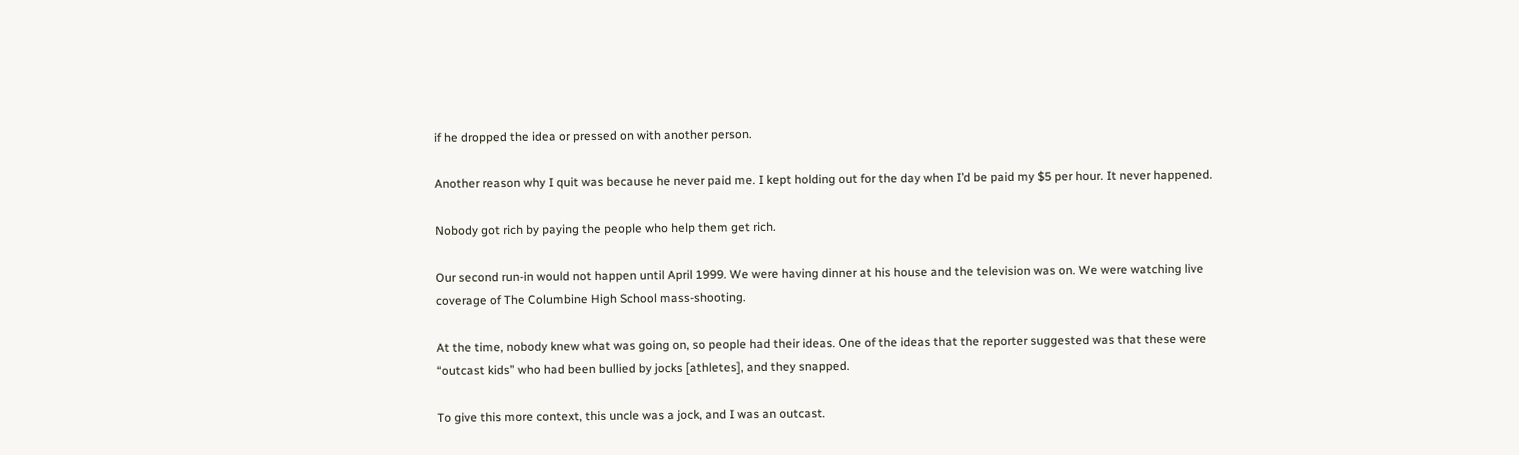if he dropped the idea or pressed on with another person.

Another reason why I quit was because he never paid me. I kept holding out for the day when I’d be paid my $5 per hour. It never happened.

Nobody got rich by paying the people who help them get rich.

Our second run-in would not happen until April 1999. We were having dinner at his house and the television was on. We were watching live coverage of The Columbine High School mass-shooting.

At the time, nobody knew what was going on, so people had their ideas. One of the ideas that the reporter suggested was that these were “outcast kids” who had been bullied by jocks [athletes], and they snapped.

To give this more context, this uncle was a jock, and I was an outcast.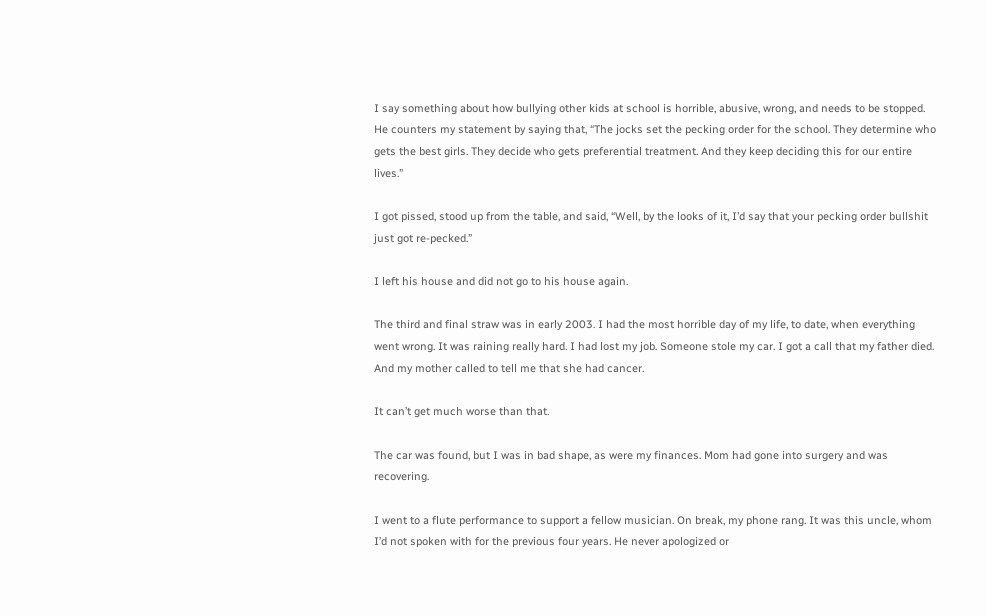I say something about how bullying other kids at school is horrible, abusive, wrong, and needs to be stopped. He counters my statement by saying that, “The jocks set the pecking order for the school. They determine who gets the best girls. They decide who gets preferential treatment. And they keep deciding this for our entire lives.”

I got pissed, stood up from the table, and said, “Well, by the looks of it, I’d say that your pecking order bullshit just got re-pecked.”

I left his house and did not go to his house again.

The third and final straw was in early 2003. I had the most horrible day of my life, to date, when everything went wrong. It was raining really hard. I had lost my job. Someone stole my car. I got a call that my father died. And my mother called to tell me that she had cancer.

It can’t get much worse than that.

The car was found, but I was in bad shape, as were my finances. Mom had gone into surgery and was recovering.

I went to a flute performance to support a fellow musician. On break, my phone rang. It was this uncle, whom I’d not spoken with for the previous four years. He never apologized or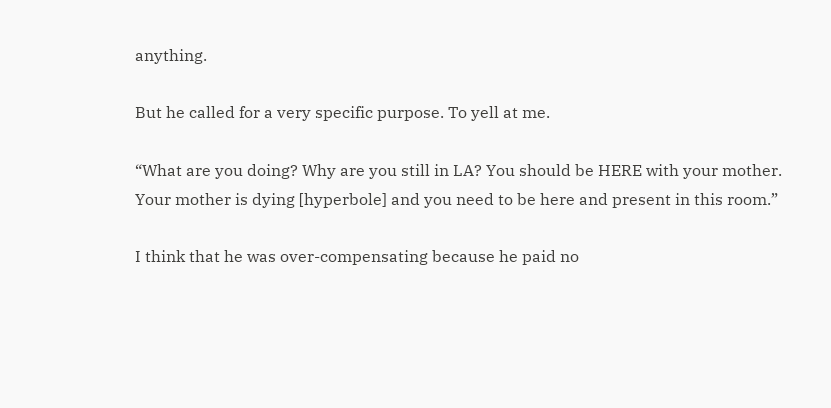anything.

But he called for a very specific purpose. To yell at me.

“What are you doing? Why are you still in LA? You should be HERE with your mother. Your mother is dying [hyperbole] and you need to be here and present in this room.”

I think that he was over-compensating because he paid no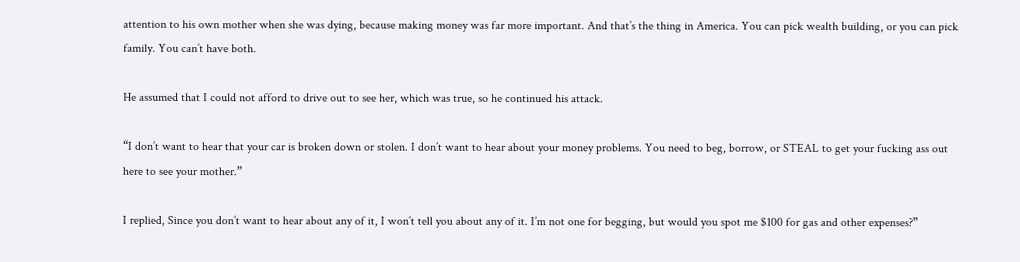attention to his own mother when she was dying, because making money was far more important. And that’s the thing in America. You can pick wealth building, or you can pick family. You can’t have both.

He assumed that I could not afford to drive out to see her, which was true, so he continued his attack.

“I don’t want to hear that your car is broken down or stolen. I don’t want to hear about your money problems. You need to beg, borrow, or STEAL to get your fucking ass out here to see your mother.”

I replied, Since you don’t want to hear about any of it, I won’t tell you about any of it. I’m not one for begging, but would you spot me $100 for gas and other expenses?”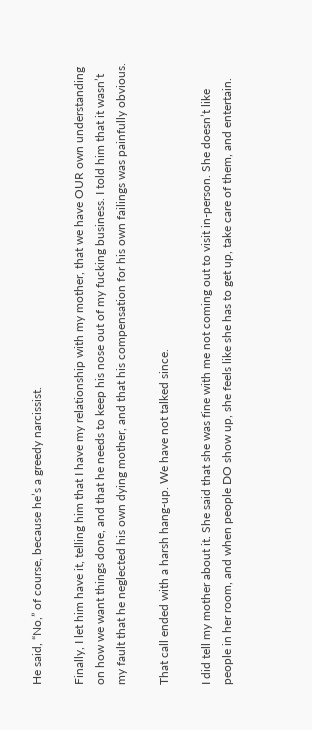He said, “No,” of course, because he’s a greedy narcissist.

Finally, I let him have it, telling him that I have my relationship with my mother, that we have OUR own understanding on how we want things done, and that he needs to keep his nose out of my fucking business. I told him that it wasn’t my fault that he neglected his own dying mother, and that his compensation for his own failings was painfully obvious.

That call ended with a harsh hang-up. We have not talked since.

I did tell my mother about it. She said that she was fine with me not coming out to visit in-person. She doesn’t like people in her room, and when people DO show up, she feels like she has to get up, take care of them, and entertain.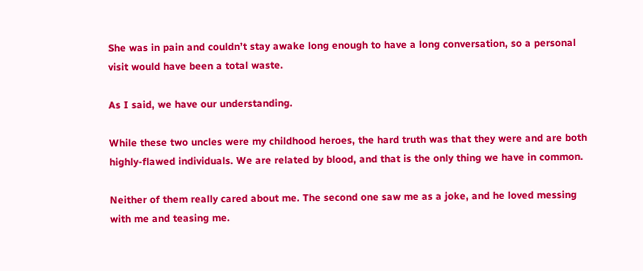She was in pain and couldn’t stay awake long enough to have a long conversation, so a personal visit would have been a total waste.

As I said, we have our understanding.

While these two uncles were my childhood heroes, the hard truth was that they were and are both highly-flawed individuals. We are related by blood, and that is the only thing we have in common.

Neither of them really cared about me. The second one saw me as a joke, and he loved messing with me and teasing me.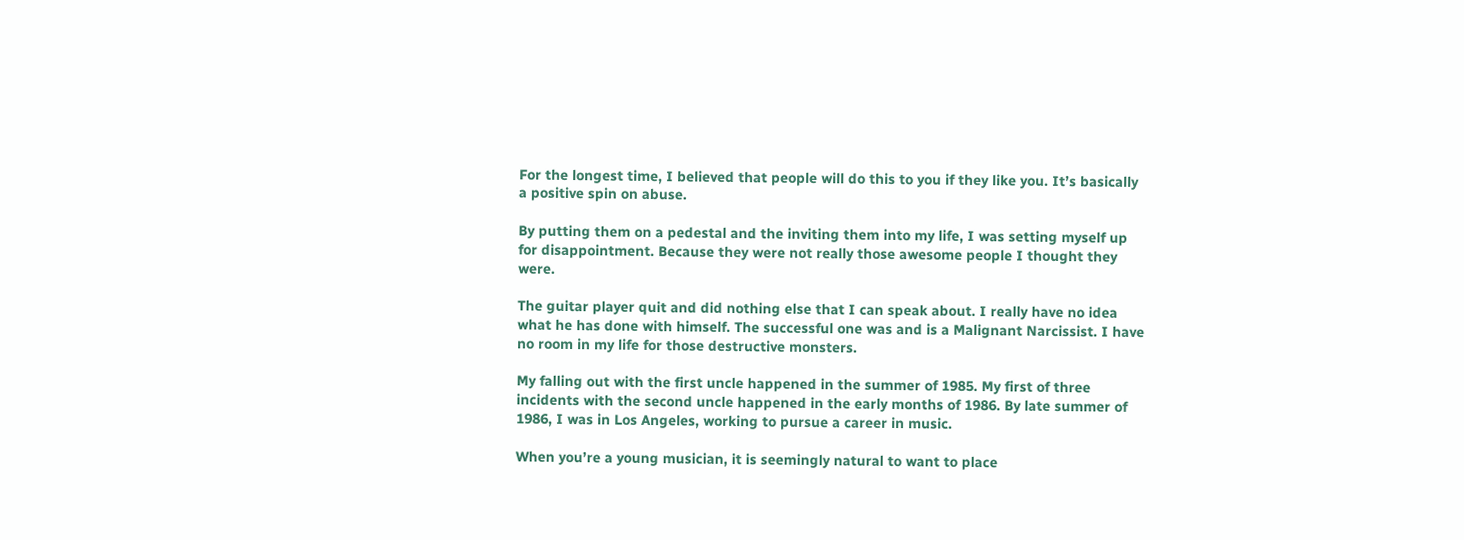For the longest time, I believed that people will do this to you if they like you. It’s basically a positive spin on abuse.

By putting them on a pedestal and the inviting them into my life, I was setting myself up for disappointment. Because they were not really those awesome people I thought they were.

The guitar player quit and did nothing else that I can speak about. I really have no idea what he has done with himself. The successful one was and is a Malignant Narcissist. I have no room in my life for those destructive monsters.

My falling out with the first uncle happened in the summer of 1985. My first of three incidents with the second uncle happened in the early months of 1986. By late summer of 1986, I was in Los Angeles, working to pursue a career in music.

When you’re a young musician, it is seemingly natural to want to place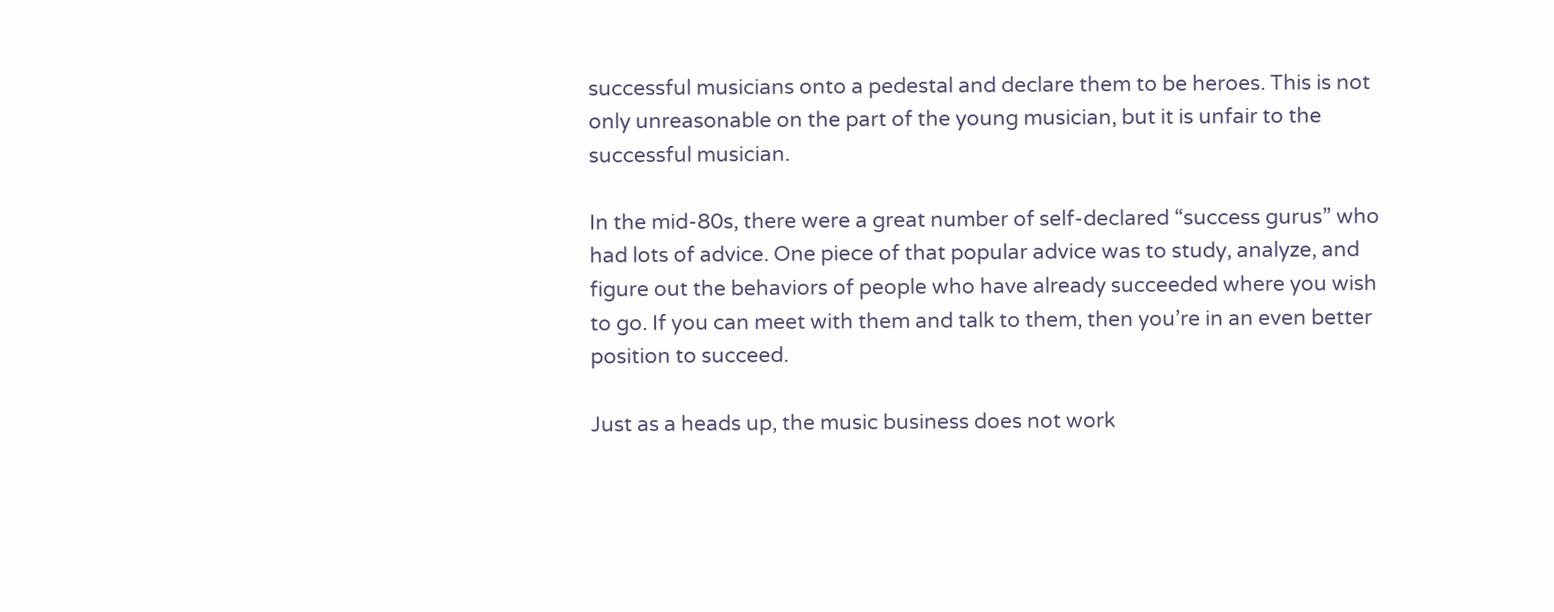successful musicians onto a pedestal and declare them to be heroes. This is not only unreasonable on the part of the young musician, but it is unfair to the successful musician.

In the mid-80s, there were a great number of self-declared “success gurus” who had lots of advice. One piece of that popular advice was to study, analyze, and figure out the behaviors of people who have already succeeded where you wish to go. If you can meet with them and talk to them, then you’re in an even better position to succeed.

Just as a heads up, the music business does not work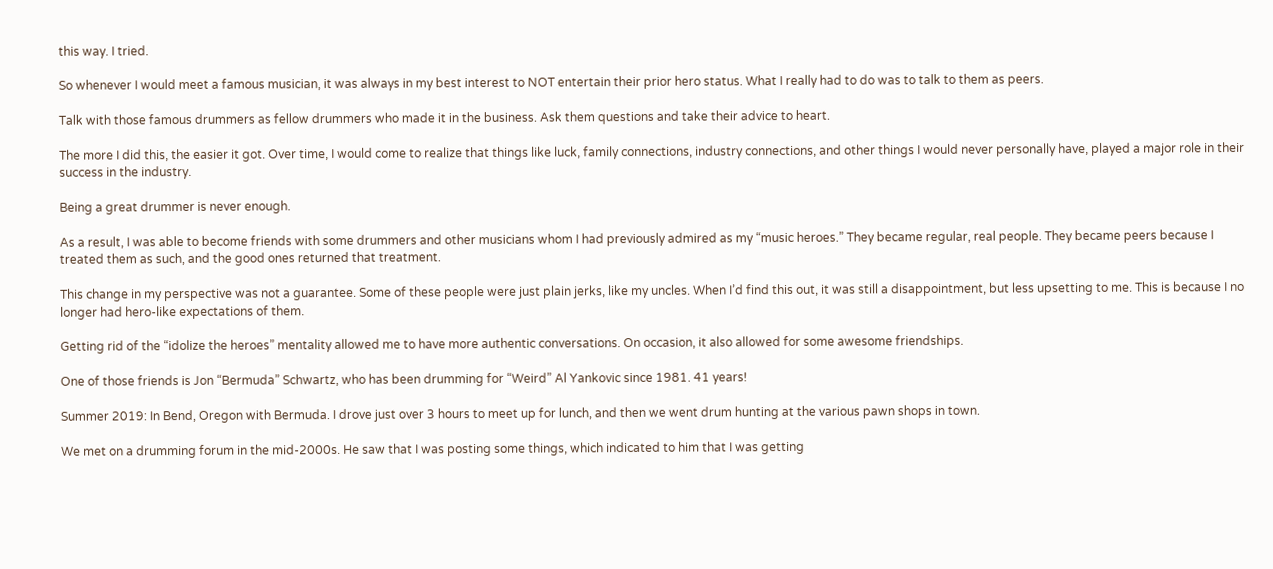this way. I tried.

So whenever I would meet a famous musician, it was always in my best interest to NOT entertain their prior hero status. What I really had to do was to talk to them as peers.

Talk with those famous drummers as fellow drummers who made it in the business. Ask them questions and take their advice to heart.

The more I did this, the easier it got. Over time, I would come to realize that things like luck, family connections, industry connections, and other things I would never personally have, played a major role in their success in the industry.

Being a great drummer is never enough.

As a result, I was able to become friends with some drummers and other musicians whom I had previously admired as my “music heroes.” They became regular, real people. They became peers because I treated them as such, and the good ones returned that treatment.

This change in my perspective was not a guarantee. Some of these people were just plain jerks, like my uncles. When I’d find this out, it was still a disappointment, but less upsetting to me. This is because I no longer had hero-like expectations of them.

Getting rid of the “idolize the heroes” mentality allowed me to have more authentic conversations. On occasion, it also allowed for some awesome friendships.

One of those friends is Jon “Bermuda” Schwartz, who has been drumming for “Weird” Al Yankovic since 1981. 41 years!

Summer 2019: In Bend, Oregon with Bermuda. I drove just over 3 hours to meet up for lunch, and then we went drum hunting at the various pawn shops in town.

We met on a drumming forum in the mid-2000s. He saw that I was posting some things, which indicated to him that I was getting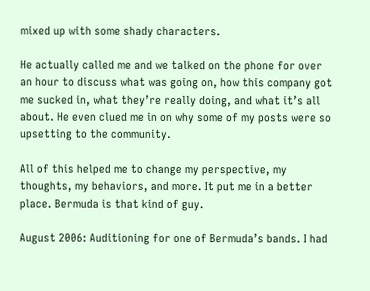mixed up with some shady characters.

He actually called me and we talked on the phone for over an hour to discuss what was going on, how this company got me sucked in, what they’re really doing, and what it’s all about. He even clued me in on why some of my posts were so upsetting to the community.

All of this helped me to change my perspective, my thoughts, my behaviors, and more. It put me in a better place. Bermuda is that kind of guy.

August 2006: Auditioning for one of Bermuda’s bands. I had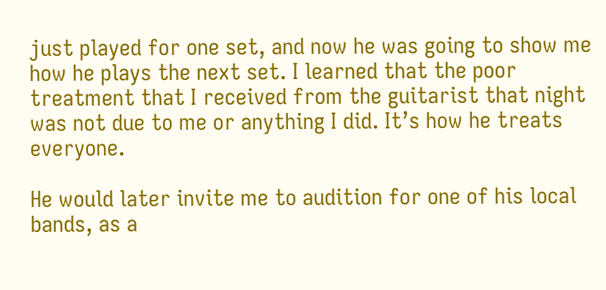just played for one set, and now he was going to show me how he plays the next set. I learned that the poor treatment that I received from the guitarist that night was not due to me or anything I did. It’s how he treats everyone.

He would later invite me to audition for one of his local bands, as a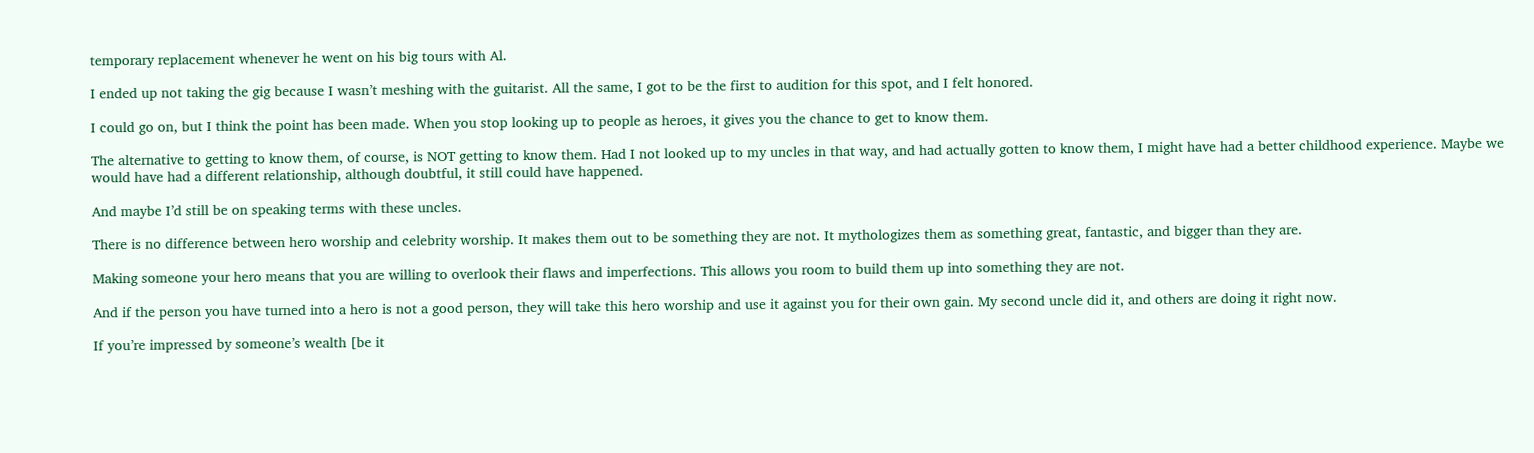temporary replacement whenever he went on his big tours with Al.

I ended up not taking the gig because I wasn’t meshing with the guitarist. All the same, I got to be the first to audition for this spot, and I felt honored.

I could go on, but I think the point has been made. When you stop looking up to people as heroes, it gives you the chance to get to know them.

The alternative to getting to know them, of course, is NOT getting to know them. Had I not looked up to my uncles in that way, and had actually gotten to know them, I might have had a better childhood experience. Maybe we would have had a different relationship, although doubtful, it still could have happened.

And maybe I’d still be on speaking terms with these uncles.

There is no difference between hero worship and celebrity worship. It makes them out to be something they are not. It mythologizes them as something great, fantastic, and bigger than they are.

Making someone your hero means that you are willing to overlook their flaws and imperfections. This allows you room to build them up into something they are not.

And if the person you have turned into a hero is not a good person, they will take this hero worship and use it against you for their own gain. My second uncle did it, and others are doing it right now.

If you’re impressed by someone’s wealth [be it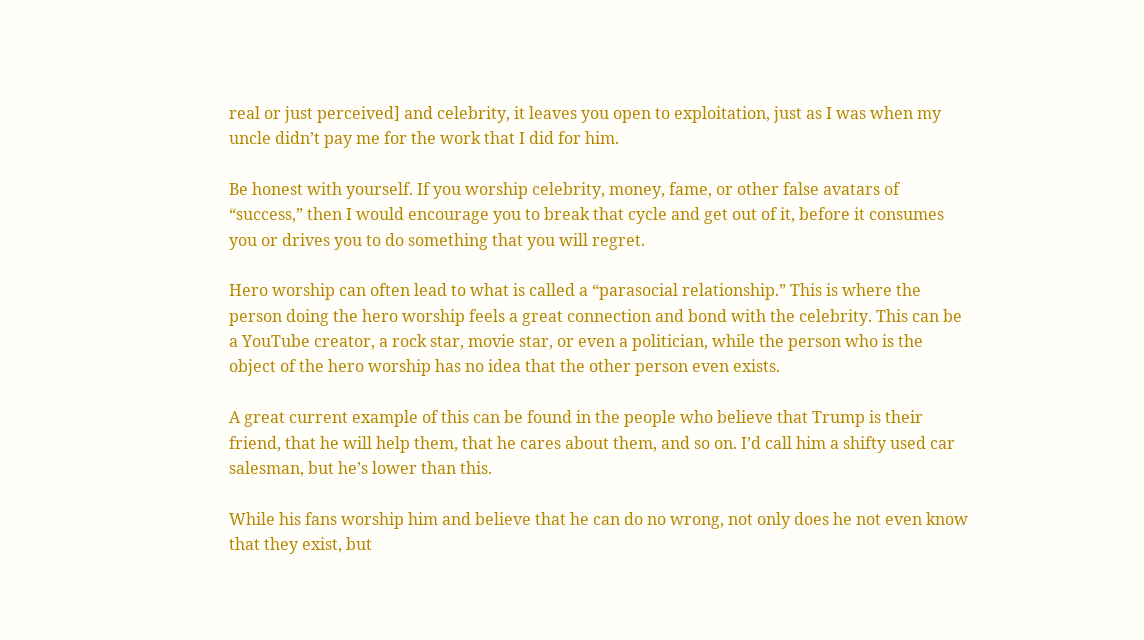real or just perceived] and celebrity, it leaves you open to exploitation, just as I was when my uncle didn’t pay me for the work that I did for him.

Be honest with yourself. If you worship celebrity, money, fame, or other false avatars of “success,” then I would encourage you to break that cycle and get out of it, before it consumes you or drives you to do something that you will regret.

Hero worship can often lead to what is called a “parasocial relationship.” This is where the person doing the hero worship feels a great connection and bond with the celebrity. This can be a YouTube creator, a rock star, movie star, or even a politician, while the person who is the object of the hero worship has no idea that the other person even exists.

A great current example of this can be found in the people who believe that Trump is their friend, that he will help them, that he cares about them, and so on. I’d call him a shifty used car salesman, but he’s lower than this.

While his fans worship him and believe that he can do no wrong, not only does he not even know that they exist, but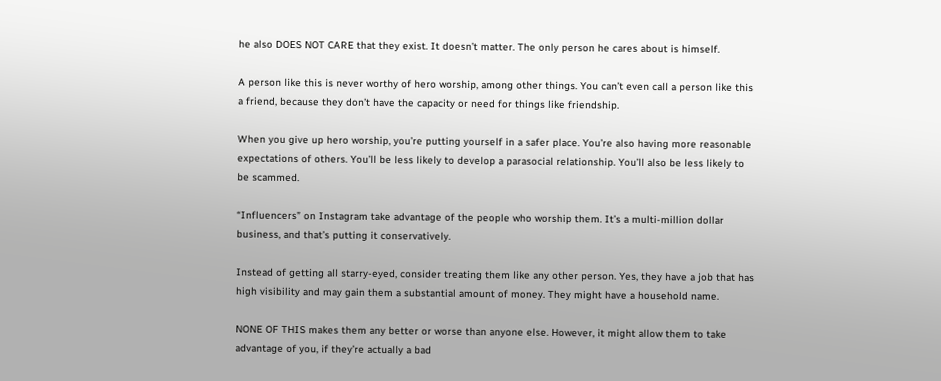he also DOES NOT CARE that they exist. It doesn’t matter. The only person he cares about is himself.

A person like this is never worthy of hero worship, among other things. You can’t even call a person like this a friend, because they don’t have the capacity or need for things like friendship.

When you give up hero worship, you’re putting yourself in a safer place. You’re also having more reasonable expectations of others. You’ll be less likely to develop a parasocial relationship. You’ll also be less likely to be scammed.

“Influencers” on Instagram take advantage of the people who worship them. It’s a multi-million dollar business, and that’s putting it conservatively.

Instead of getting all starry-eyed, consider treating them like any other person. Yes, they have a job that has high visibility and may gain them a substantial amount of money. They might have a household name.

NONE OF THIS makes them any better or worse than anyone else. However, it might allow them to take advantage of you, if they’re actually a bad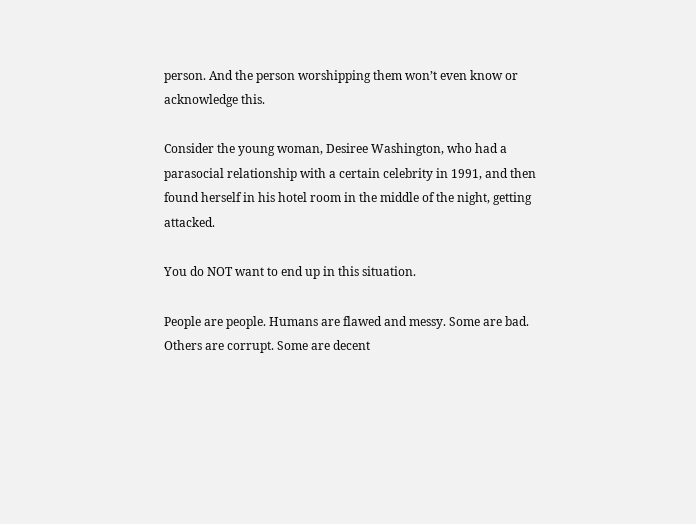person. And the person worshipping them won’t even know or acknowledge this.

Consider the young woman, Desiree Washington, who had a parasocial relationship with a certain celebrity in 1991, and then found herself in his hotel room in the middle of the night, getting attacked.

You do NOT want to end up in this situation.

People are people. Humans are flawed and messy. Some are bad. Others are corrupt. Some are decent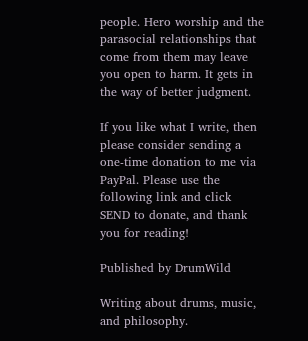people. Hero worship and the parasocial relationships that come from them may leave you open to harm. It gets in the way of better judgment.

If you like what I write, then please consider sending a one-time donation to me via PayPal. Please use the following link and click SEND to donate, and thank you for reading!

Published by DrumWild

Writing about drums, music, and philosophy.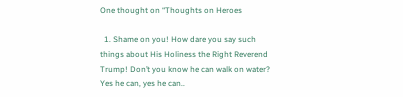One thought on “Thoughts on Heroes

  1. Shame on you! How dare you say such things about His Holiness the Right Reverend Trump! Don’t you know he can walk on water? Yes he can, yes he can..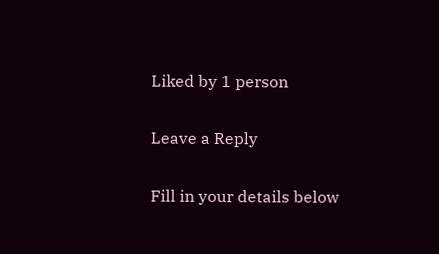Liked by 1 person

Leave a Reply

Fill in your details below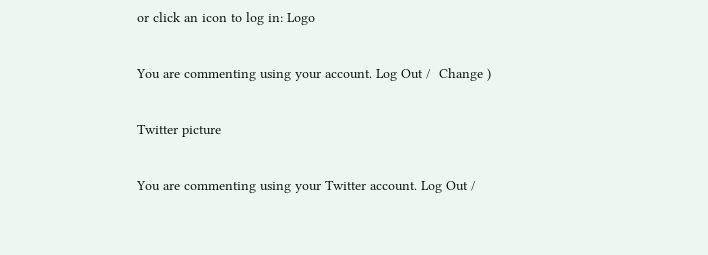or click an icon to log in: Logo

You are commenting using your account. Log Out /  Change )

Twitter picture

You are commenting using your Twitter account. Log Out /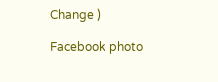Change )

Facebook photo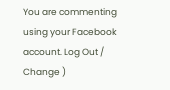You are commenting using your Facebook account. Log Out /  Change )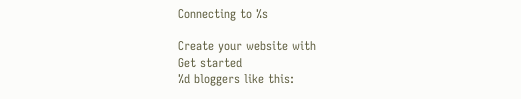Connecting to %s

Create your website with
Get started
%d bloggers like this: